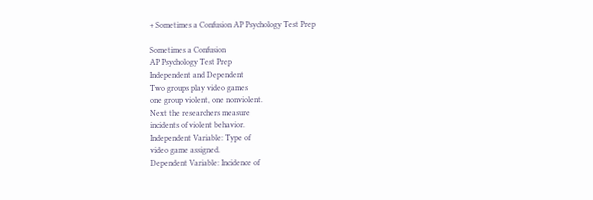+ Sometimes a Confusion AP Psychology Test Prep

Sometimes a Confusion
AP Psychology Test Prep
Independent and Dependent
Two groups play video games
one group violent, one nonviolent.
Next the researchers measure
incidents of violent behavior.
Independent Variable: Type of
video game assigned.
Dependent Variable: Incidence of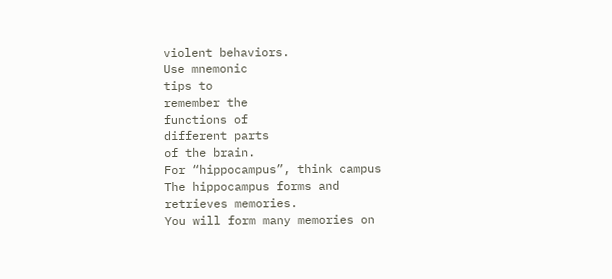violent behaviors.
Use mnemonic
tips to
remember the
functions of
different parts
of the brain.
For “hippocampus”, think campus
The hippocampus forms and
retrieves memories.
You will form many memories on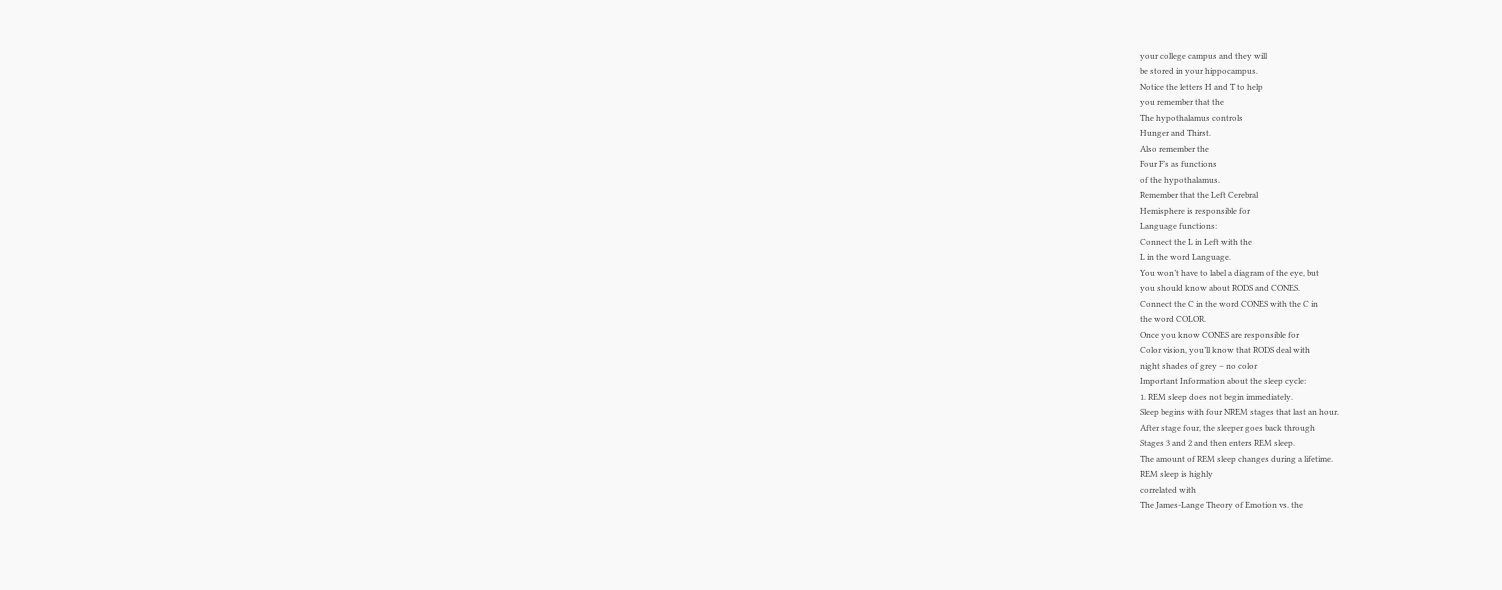your college campus and they will
be stored in your hippocampus.
Notice the letters H and T to help
you remember that the
The hypothalamus controls
Hunger and Thirst.
Also remember the
Four F’s as functions
of the hypothalamus.
Remember that the Left Cerebral
Hemisphere is responsible for
Language functions:
Connect the L in Left with the
L in the word Language.
You won’t have to label a diagram of the eye, but
you should know about RODS and CONES.
Connect the C in the word CONES with the C in
the word COLOR.
Once you know CONES are responsible for
Color vision, you’ll know that RODS deal with
night shades of grey – no color
Important Information about the sleep cycle:
1. REM sleep does not begin immediately.
Sleep begins with four NREM stages that last an hour.
After stage four, the sleeper goes back through
Stages 3 and 2 and then enters REM sleep.
The amount of REM sleep changes during a lifetime.
REM sleep is highly
correlated with
The James-Lange Theory of Emotion vs. the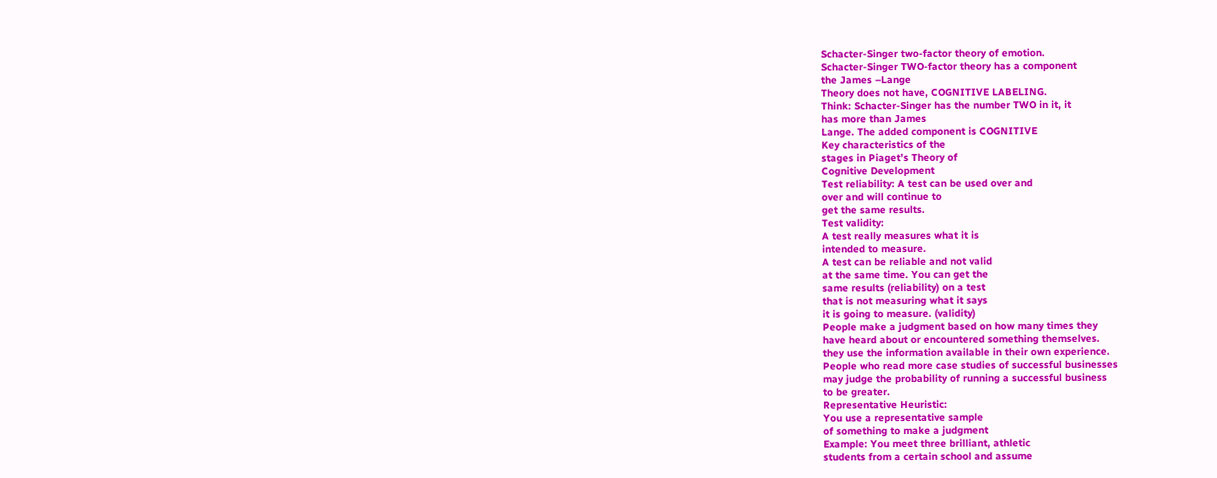Schacter-Singer two-factor theory of emotion.
Schacter-Singer TWO-factor theory has a component
the James –Lange
Theory does not have, COGNITIVE LABELING.
Think: Schacter-Singer has the number TWO in it, it
has more than James
Lange. The added component is COGNITIVE
Key characteristics of the
stages in Piaget’s Theory of
Cognitive Development
Test reliability: A test can be used over and
over and will continue to
get the same results.
Test validity:
A test really measures what it is
intended to measure.
A test can be reliable and not valid
at the same time. You can get the
same results (reliability) on a test
that is not measuring what it says
it is going to measure. (validity)
People make a judgment based on how many times they
have heard about or encountered something themselves.
they use the information available in their own experience.
People who read more case studies of successful businesses
may judge the probability of running a successful business
to be greater.
Representative Heuristic:
You use a representative sample
of something to make a judgment
Example: You meet three brilliant, athletic
students from a certain school and assume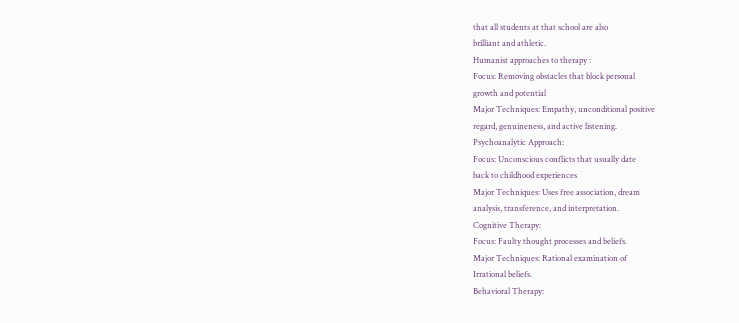that all students at that school are also
brilliant and athletic.
Humanist approaches to therapy :
Focus: Removing obstacles that block personal
growth and potential
Major Techniques: Empathy, unconditional positive
regard, genuineness, and active listening.
Psychoanalytic Approach:
Focus: Unconscious conflicts that usually date
back to childhood experiences
Major Techniques: Uses free association, dream
analysis, transference, and interpretation.
Cognitive Therapy:
Focus: Faulty thought processes and beliefs.
Major Techniques: Rational examination of
Irrational beliefs.
Behavioral Therapy: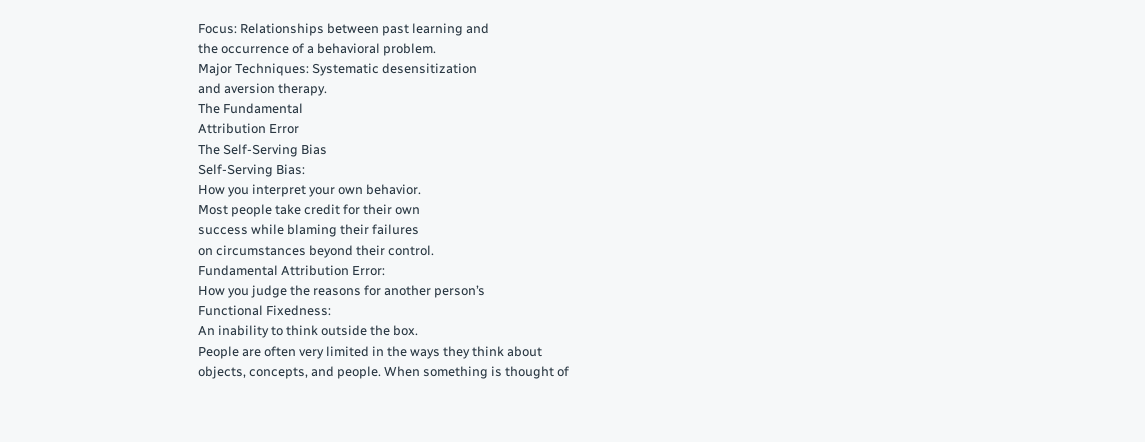Focus: Relationships between past learning and
the occurrence of a behavioral problem.
Major Techniques: Systematic desensitization
and aversion therapy.
The Fundamental
Attribution Error
The Self-Serving Bias
Self-Serving Bias:
How you interpret your own behavior.
Most people take credit for their own
success while blaming their failures
on circumstances beyond their control.
Fundamental Attribution Error:
How you judge the reasons for another person’s
Functional Fixedness:
An inability to think outside the box.
People are often very limited in the ways they think about
objects, concepts, and people. When something is thought of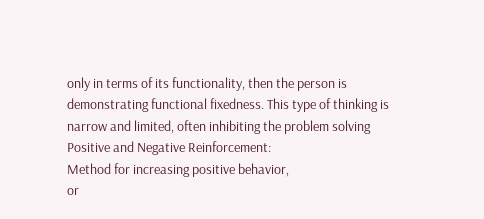only in terms of its functionality, then the person is
demonstrating functional fixedness. This type of thinking is
narrow and limited, often inhibiting the problem solving
Positive and Negative Reinforcement:
Method for increasing positive behavior,
or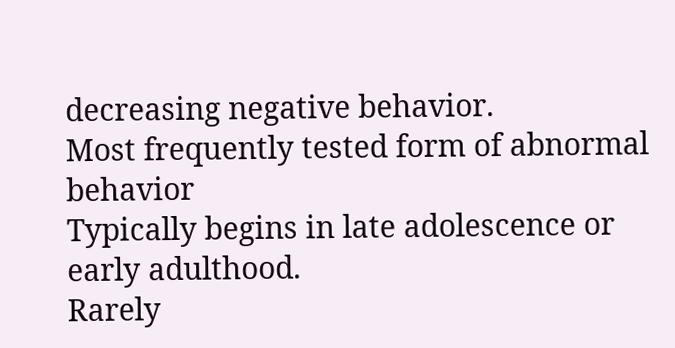decreasing negative behavior.
Most frequently tested form of abnormal behavior
Typically begins in late adolescence or early adulthood.
Rarely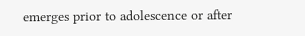emerges prior to adolescence or after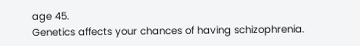age 45.
Genetics affects your chances of having schizophrenia.